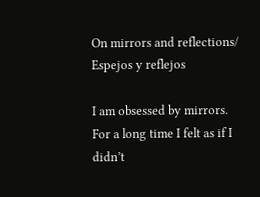On mirrors and reflections/ Espejos y reflejos

I am obsessed by mirrors. For a long time I felt as if I didn’t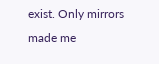exist. Only mirrors made me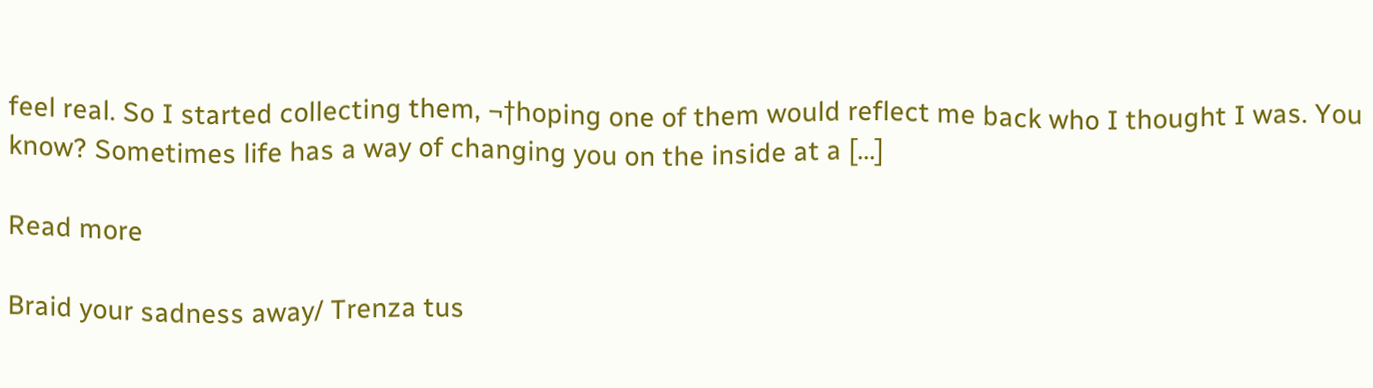feel real. So I started collecting them, ¬†hoping one of them would reflect me back who I thought I was. You know? Sometimes life has a way of changing you on the inside at a […]

Read more

Braid your sadness away/ Trenza tus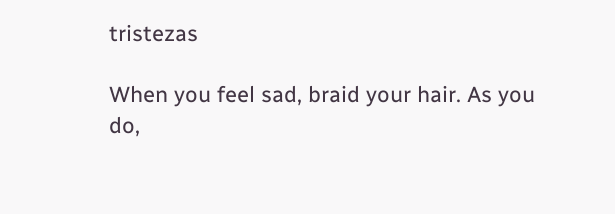tristezas

When you feel sad, braid your hair. As you do,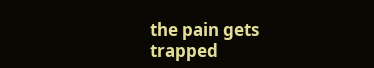the pain gets trapped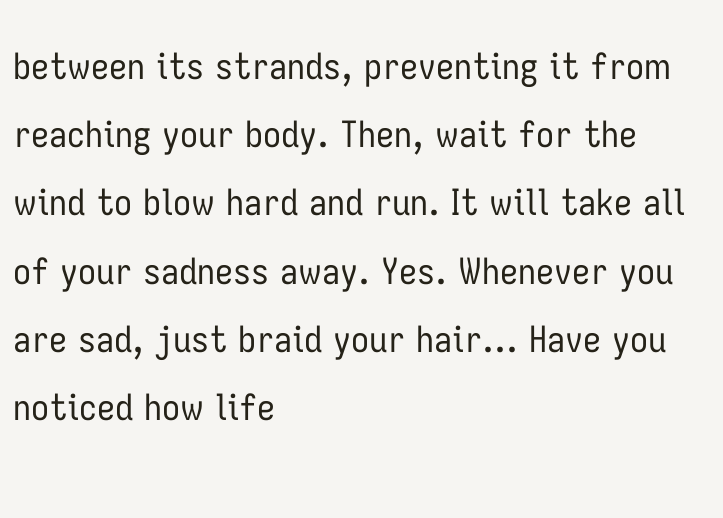between its strands, preventing it from reaching your body. Then, wait for the wind to blow hard and run. It will take all of your sadness away. Yes. Whenever you are sad, just braid your hair… Have you noticed how life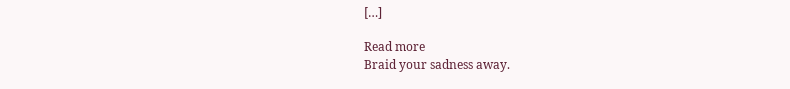[…]

Read more
Braid your sadness away.